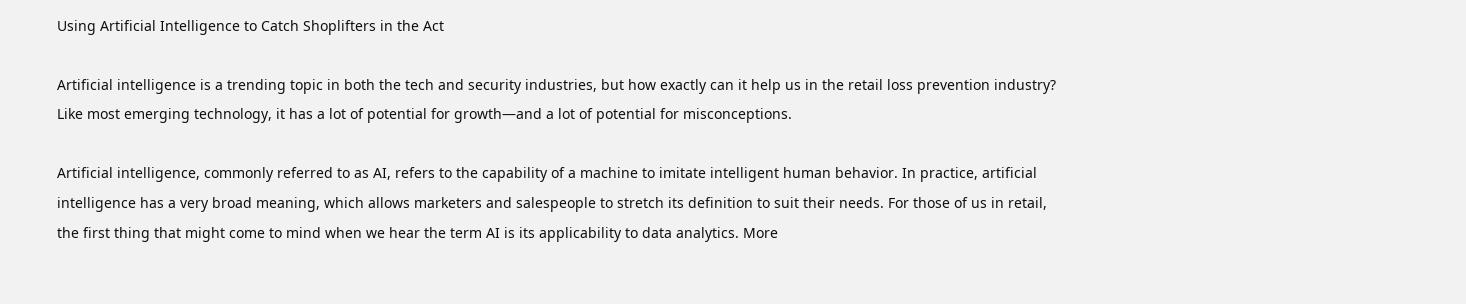Using Artificial Intelligence to Catch Shoplifters in the Act

Artificial intelligence is a trending topic in both the tech and security industries, but how exactly can it help us in the retail loss prevention industry? Like most emerging technology, it has a lot of potential for growth—and a lot of potential for misconceptions.

Artificial intelligence, commonly referred to as AI, refers to the capability of a machine to imitate intelligent human behavior. In practice, artificial intelligence has a very broad meaning, which allows marketers and salespeople to stretch its definition to suit their needs. For those of us in retail, the first thing that might come to mind when we hear the term AI is its applicability to data analytics. More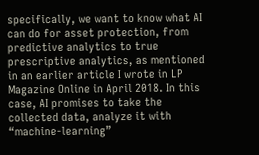specifically, we want to know what AI can do for asset protection, from predictive analytics to true prescriptive analytics, as mentioned in an earlier article I wrote in LP Magazine Online in April 2018. In this case, AI promises to take the collected data, analyze it with “machine-learning”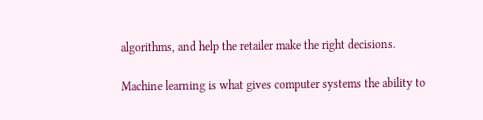algorithms, and help the retailer make the right decisions.

Machine learning is what gives computer systems the ability to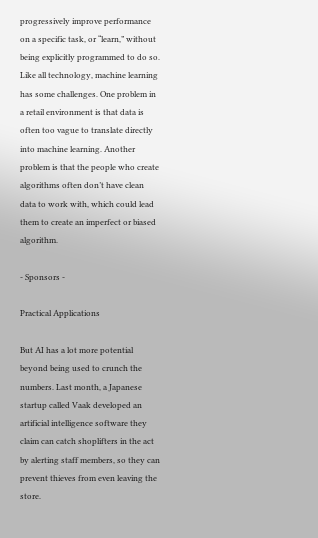progressively improve performance on a specific task, or “learn,” without being explicitly programmed to do so. Like all technology, machine learning has some challenges. One problem in a retail environment is that data is often too vague to translate directly into machine learning. Another problem is that the people who create algorithms often don’t have clean data to work with, which could lead them to create an imperfect or biased algorithm.

- Sponsors -

Practical Applications

But AI has a lot more potential beyond being used to crunch the numbers. Last month, a Japanese startup called Vaak developed an artificial intelligence software they claim can catch shoplifters in the act by alerting staff members, so they can prevent thieves from even leaving the store.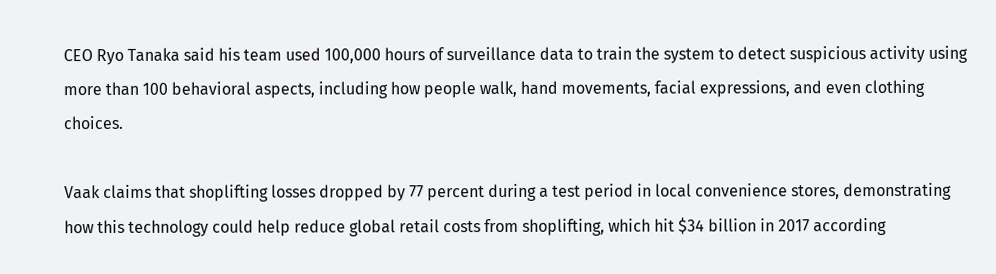CEO Ryo Tanaka said his team used 100,000 hours of surveillance data to train the system to detect suspicious activity using more than 100 behavioral aspects, including how people walk, hand movements, facial expressions, and even clothing choices.

Vaak claims that shoplifting losses dropped by 77 percent during a test period in local convenience stores, demonstrating how this technology could help reduce global retail costs from shoplifting, which hit $34 billion in 2017 according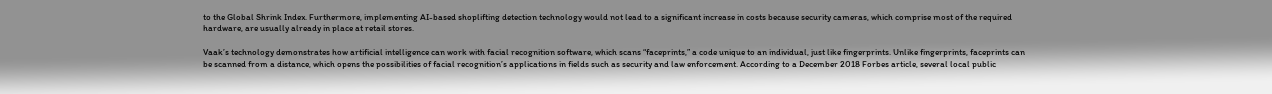to the Global Shrink Index. Furthermore, implementing AI-based shoplifting detection technology would not lead to a significant increase in costs because security cameras, which comprise most of the required hardware, are usually already in place at retail stores.

Vaak’s technology demonstrates how artificial intelligence can work with facial recognition software, which scans “faceprints,” a code unique to an individual, just like fingerprints. Unlike fingerprints, faceprints can be scanned from a distance, which opens the possibilities of facial recognition’s applications in fields such as security and law enforcement. According to a December 2018 Forbes article, several local public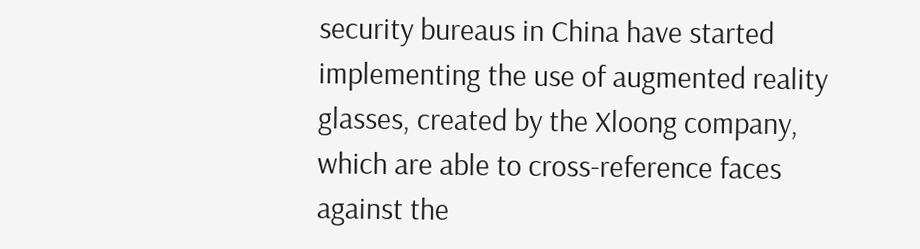security bureaus in China have started implementing the use of augmented reality glasses, created by the Xloong company, which are able to cross-reference faces against the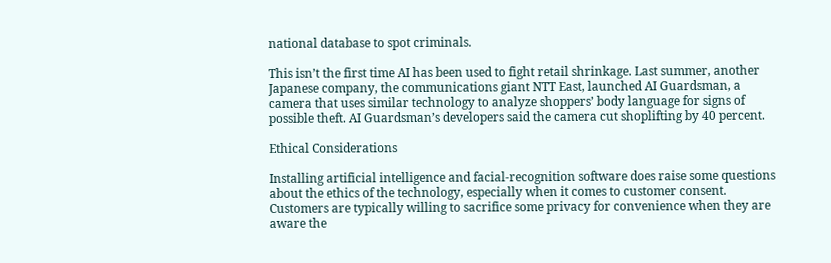national database to spot criminals.

This isn’t the first time AI has been used to fight retail shrinkage. Last summer, another Japanese company, the communications giant NTT East, launched AI Guardsman, a camera that uses similar technology to analyze shoppers’ body language for signs of possible theft. AI Guardsman’s developers said the camera cut shoplifting by 40 percent.

Ethical Considerations

Installing artificial intelligence and facial-recognition software does raise some questions about the ethics of the technology, especially when it comes to customer consent. Customers are typically willing to sacrifice some privacy for convenience when they are aware the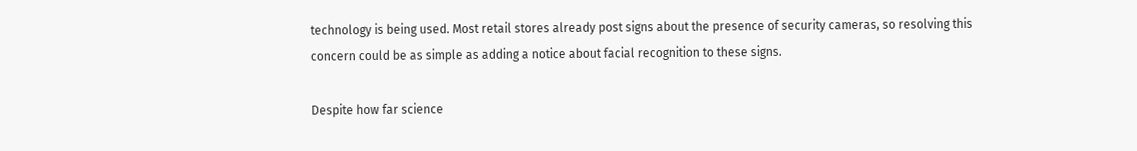technology is being used. Most retail stores already post signs about the presence of security cameras, so resolving this concern could be as simple as adding a notice about facial recognition to these signs.

Despite how far science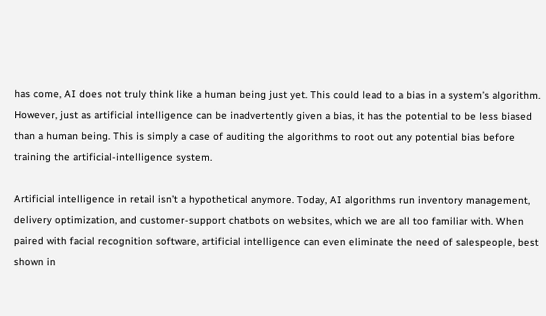has come, AI does not truly think like a human being just yet. This could lead to a bias in a system’s algorithm. However, just as artificial intelligence can be inadvertently given a bias, it has the potential to be less biased than a human being. This is simply a case of auditing the algorithms to root out any potential bias before training the artificial-intelligence system.

Artificial intelligence in retail isn’t a hypothetical anymore. Today, AI algorithms run inventory management, delivery optimization, and customer-support chatbots on websites, which we are all too familiar with. When paired with facial recognition software, artificial intelligence can even eliminate the need of salespeople, best shown in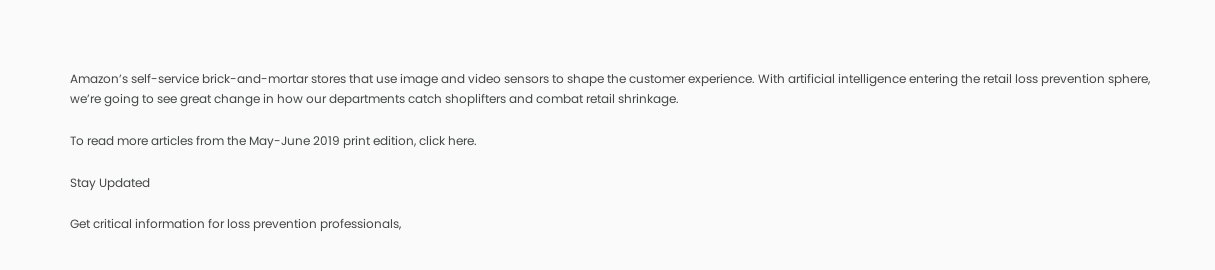Amazon’s self-service brick-and-mortar stores that use image and video sensors to shape the customer experience. With artificial intelligence entering the retail loss prevention sphere, we’re going to see great change in how our departments catch shoplifters and combat retail shrinkage.

To read more articles from the May-June 2019 print edition, click here.

Stay Updated

Get critical information for loss prevention professionals,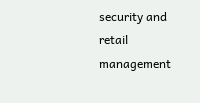security and retail management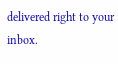delivered right to your inbox.